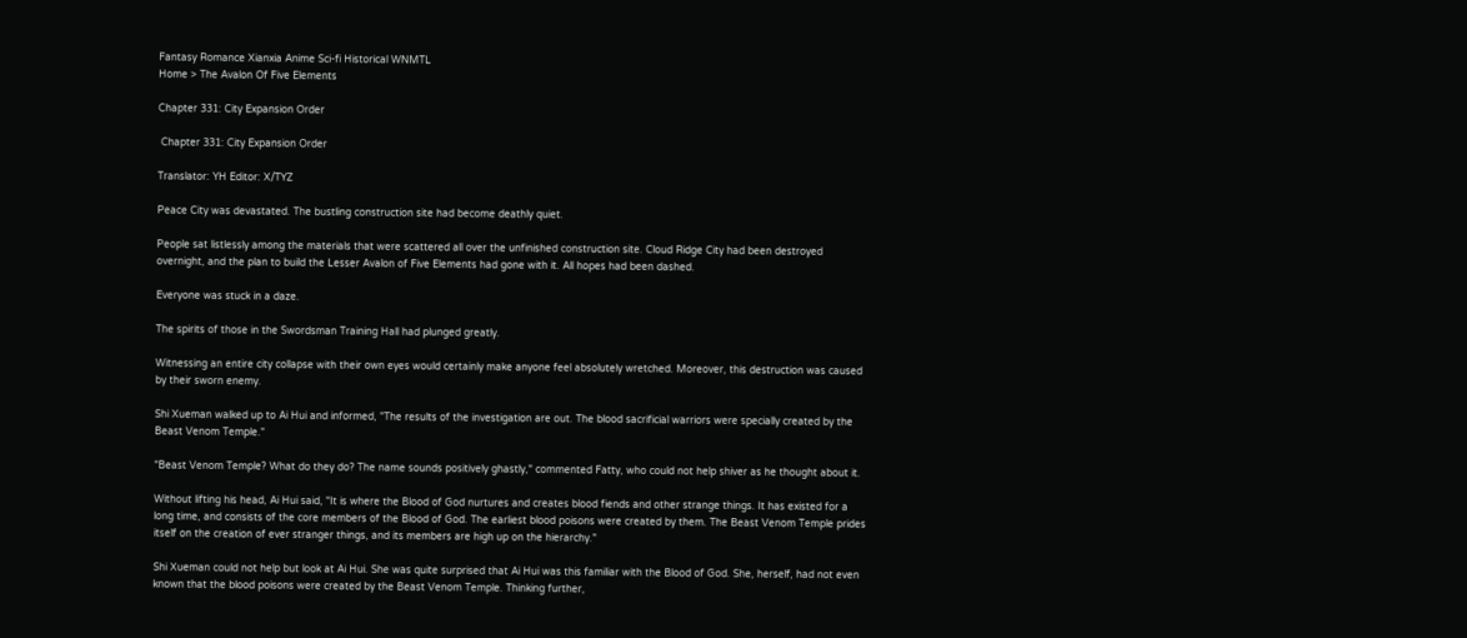Fantasy Romance Xianxia Anime Sci-fi Historical WNMTL
Home > The Avalon Of Five Elements

Chapter 331: City Expansion Order

 Chapter 331: City Expansion Order

Translator: YH Editor: X/TYZ

Peace City was devastated. The bustling construction site had become deathly quiet.

People sat listlessly among the materials that were scattered all over the unfinished construction site. Cloud Ridge City had been destroyed overnight, and the plan to build the Lesser Avalon of Five Elements had gone with it. All hopes had been dashed.

Everyone was stuck in a daze.

The spirits of those in the Swordsman Training Hall had plunged greatly.

Witnessing an entire city collapse with their own eyes would certainly make anyone feel absolutely wretched. Moreover, this destruction was caused by their sworn enemy.

Shi Xueman walked up to Ai Hui and informed, "The results of the investigation are out. The blood sacrificial warriors were specially created by the Beast Venom Temple."

"Beast Venom Temple? What do they do? The name sounds positively ghastly," commented Fatty, who could not help shiver as he thought about it.

Without lifting his head, Ai Hui said, "It is where the Blood of God nurtures and creates blood fiends and other strange things. It has existed for a long time, and consists of the core members of the Blood of God. The earliest blood poisons were created by them. The Beast Venom Temple prides itself on the creation of ever stranger things, and its members are high up on the hierarchy."

Shi Xueman could not help but look at Ai Hui. She was quite surprised that Ai Hui was this familiar with the Blood of God. She, herself, had not even known that the blood poisons were created by the Beast Venom Temple. Thinking further,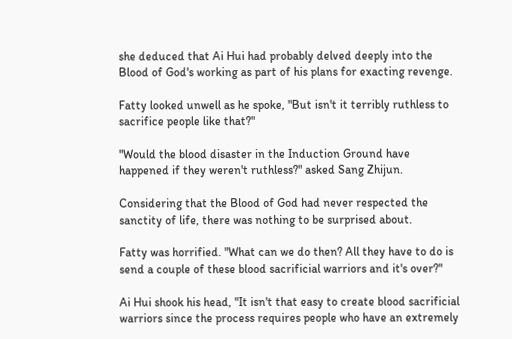she deduced that Ai Hui had probably delved deeply into the Blood of God's working as part of his plans for exacting revenge.

Fatty looked unwell as he spoke, "But isn't it terribly ruthless to sacrifice people like that?"

"Would the blood disaster in the Induction Ground have happened if they weren't ruthless?" asked Sang Zhijun.

Considering that the Blood of God had never respected the sanctity of life, there was nothing to be surprised about.

Fatty was horrified. "What can we do then? All they have to do is send a couple of these blood sacrificial warriors and it's over?"

Ai Hui shook his head, "It isn't that easy to create blood sacrificial warriors since the process requires people who have an extremely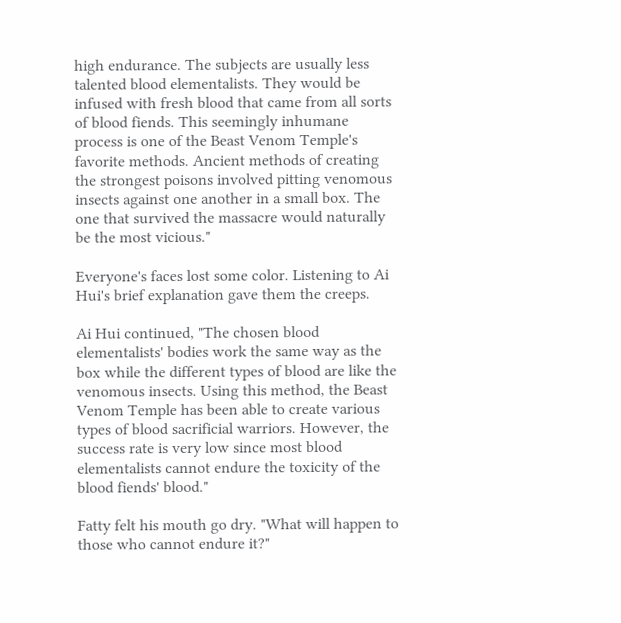high endurance. The subjects are usually less talented blood elementalists. They would be infused with fresh blood that came from all sorts of blood fiends. This seemingly inhumane process is one of the Beast Venom Temple's favorite methods. Ancient methods of creating the strongest poisons involved pitting venomous insects against one another in a small box. The one that survived the massacre would naturally be the most vicious."

Everyone's faces lost some color. Listening to Ai Hui's brief explanation gave them the creeps.

Ai Hui continued, "The chosen blood elementalists' bodies work the same way as the box while the different types of blood are like the venomous insects. Using this method, the Beast Venom Temple has been able to create various types of blood sacrificial warriors. However, the success rate is very low since most blood elementalists cannot endure the toxicity of the blood fiends' blood."

Fatty felt his mouth go dry. "What will happen to those who cannot endure it?"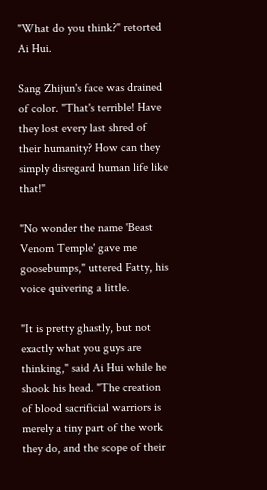"What do you think?" retorted Ai Hui.

Sang Zhijun's face was drained of color. "That's terrible! Have they lost every last shred of their humanity? How can they simply disregard human life like that!"

"No wonder the name 'Beast Venom Temple' gave me goosebumps," uttered Fatty, his voice quivering a little.

"It is pretty ghastly, but not exactly what you guys are thinking," said Ai Hui while he shook his head. "The creation of blood sacrificial warriors is merely a tiny part of the work they do, and the scope of their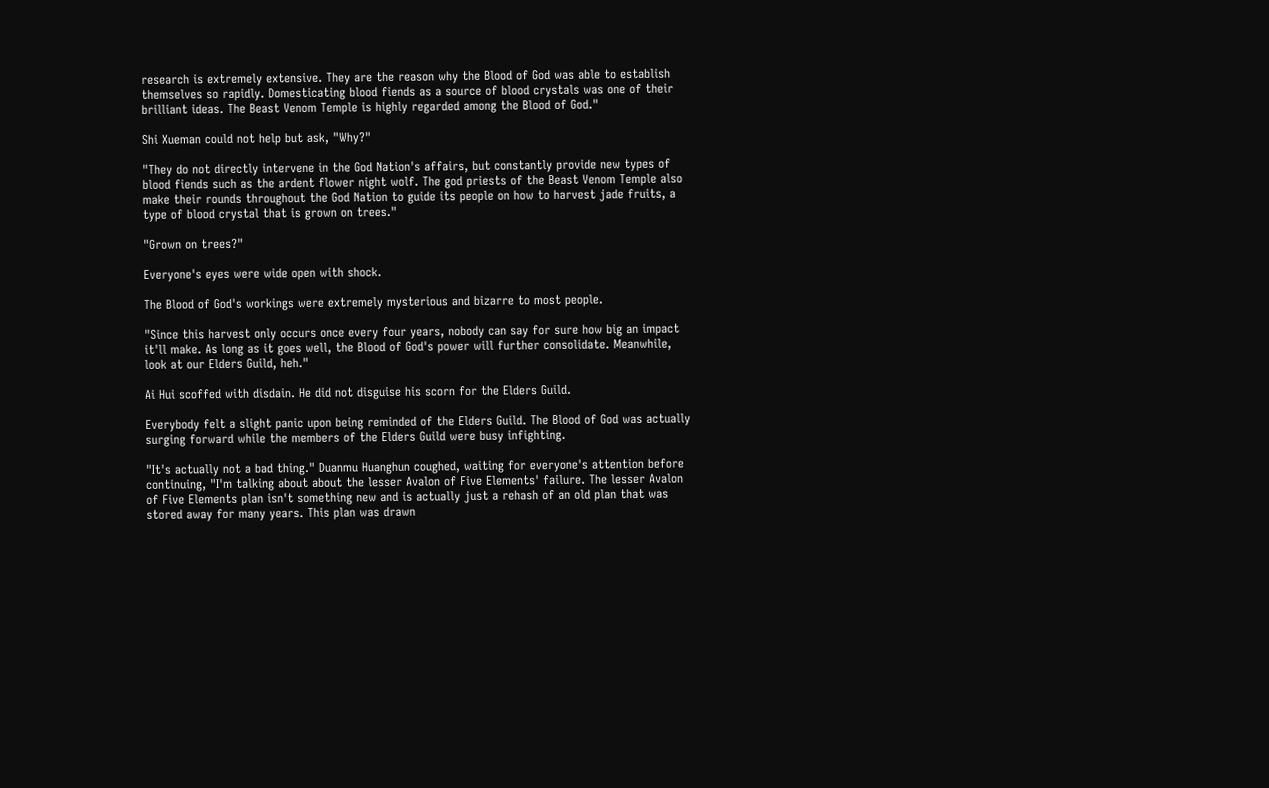research is extremely extensive. They are the reason why the Blood of God was able to establish themselves so rapidly. Domesticating blood fiends as a source of blood crystals was one of their brilliant ideas. The Beast Venom Temple is highly regarded among the Blood of God."

Shi Xueman could not help but ask, "Why?"

"They do not directly intervene in the God Nation's affairs, but constantly provide new types of blood fiends such as the ardent flower night wolf. The god priests of the Beast Venom Temple also make their rounds throughout the God Nation to guide its people on how to harvest jade fruits, a type of blood crystal that is grown on trees."

"Grown on trees?"

Everyone's eyes were wide open with shock.

The Blood of God's workings were extremely mysterious and bizarre to most people.

"Since this harvest only occurs once every four years, nobody can say for sure how big an impact it'll make. As long as it goes well, the Blood of God's power will further consolidate. Meanwhile, look at our Elders Guild, heh."

Ai Hui scoffed with disdain. He did not disguise his scorn for the Elders Guild.

Everybody felt a slight panic upon being reminded of the Elders Guild. The Blood of God was actually surging forward while the members of the Elders Guild were busy infighting.

"It's actually not a bad thing." Duanmu Huanghun coughed, waiting for everyone's attention before continuing, "I'm talking about about the lesser Avalon of Five Elements' failure. The lesser Avalon of Five Elements plan isn't something new and is actually just a rehash of an old plan that was stored away for many years. This plan was drawn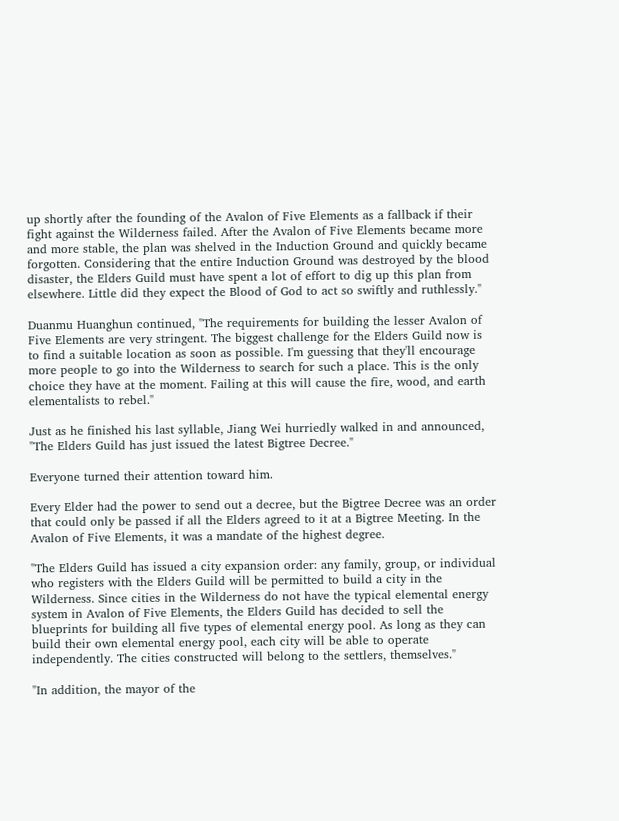up shortly after the founding of the Avalon of Five Elements as a fallback if their fight against the Wilderness failed. After the Avalon of Five Elements became more and more stable, the plan was shelved in the Induction Ground and quickly became forgotten. Considering that the entire Induction Ground was destroyed by the blood disaster, the Elders Guild must have spent a lot of effort to dig up this plan from elsewhere. Little did they expect the Blood of God to act so swiftly and ruthlessly."

Duanmu Huanghun continued, "The requirements for building the lesser Avalon of Five Elements are very stringent. The biggest challenge for the Elders Guild now is to find a suitable location as soon as possible. I'm guessing that they'll encourage more people to go into the Wilderness to search for such a place. This is the only choice they have at the moment. Failing at this will cause the fire, wood, and earth elementalists to rebel."

Just as he finished his last syllable, Jiang Wei hurriedly walked in and announced, "The Elders Guild has just issued the latest Bigtree Decree."

Everyone turned their attention toward him.

Every Elder had the power to send out a decree, but the Bigtree Decree was an order that could only be passed if all the Elders agreed to it at a Bigtree Meeting. In the Avalon of Five Elements, it was a mandate of the highest degree.

"The Elders Guild has issued a city expansion order: any family, group, or individual who registers with the Elders Guild will be permitted to build a city in the Wilderness. Since cities in the Wilderness do not have the typical elemental energy system in Avalon of Five Elements, the Elders Guild has decided to sell the blueprints for building all five types of elemental energy pool. As long as they can build their own elemental energy pool, each city will be able to operate independently. The cities constructed will belong to the settlers, themselves."

"In addition, the mayor of the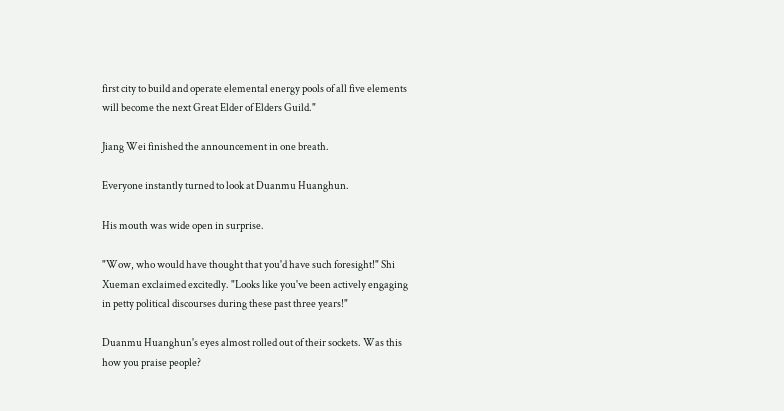first city to build and operate elemental energy pools of all five elements will become the next Great Elder of Elders Guild."

Jiang Wei finished the announcement in one breath.

Everyone instantly turned to look at Duanmu Huanghun.

His mouth was wide open in surprise.

"Wow, who would have thought that you'd have such foresight!" Shi Xueman exclaimed excitedly. "Looks like you've been actively engaging in petty political discourses during these past three years!"

Duanmu Huanghun's eyes almost rolled out of their sockets. Was this how you praise people?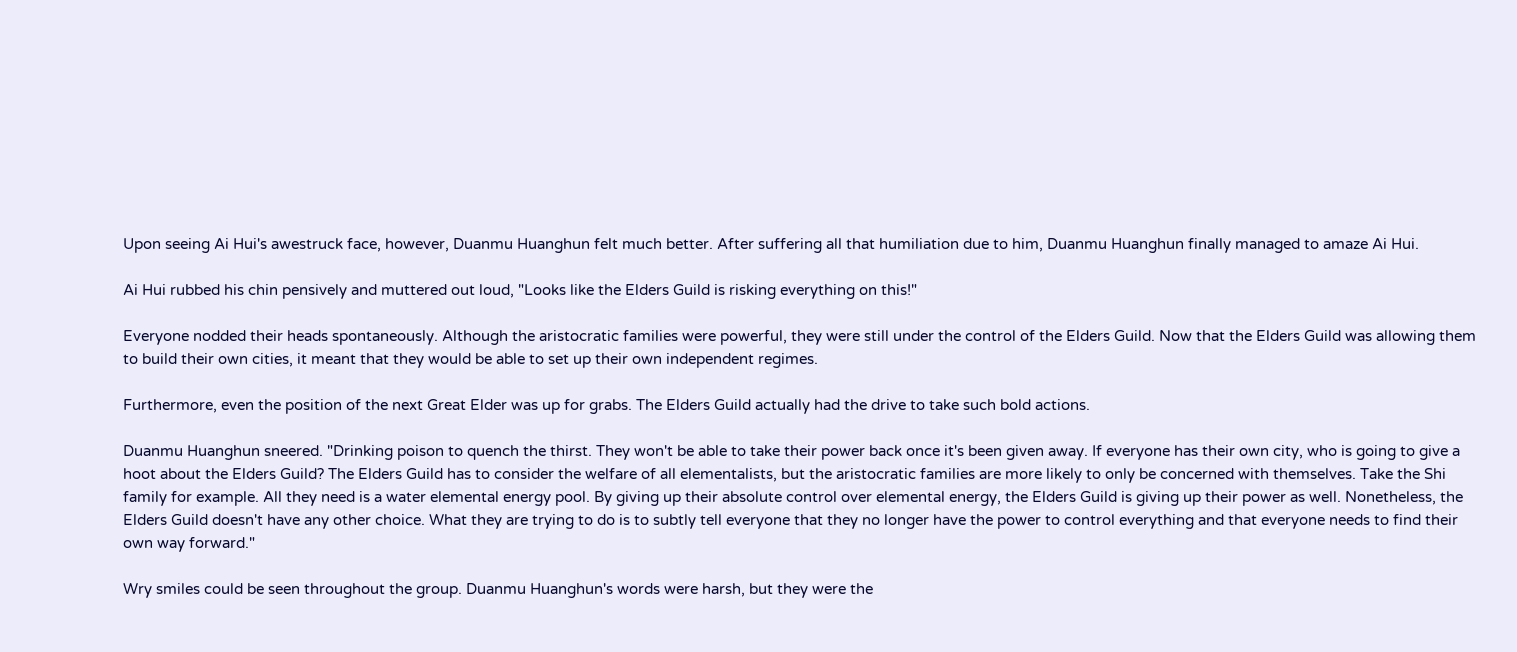Upon seeing Ai Hui's awestruck face, however, Duanmu Huanghun felt much better. After suffering all that humiliation due to him, Duanmu Huanghun finally managed to amaze Ai Hui.

Ai Hui rubbed his chin pensively and muttered out loud, "Looks like the Elders Guild is risking everything on this!"

Everyone nodded their heads spontaneously. Although the aristocratic families were powerful, they were still under the control of the Elders Guild. Now that the Elders Guild was allowing them to build their own cities, it meant that they would be able to set up their own independent regimes.

Furthermore, even the position of the next Great Elder was up for grabs. The Elders Guild actually had the drive to take such bold actions.

Duanmu Huanghun sneered. "Drinking poison to quench the thirst. They won't be able to take their power back once it's been given away. If everyone has their own city, who is going to give a hoot about the Elders Guild? The Elders Guild has to consider the welfare of all elementalists, but the aristocratic families are more likely to only be concerned with themselves. Take the Shi family for example. All they need is a water elemental energy pool. By giving up their absolute control over elemental energy, the Elders Guild is giving up their power as well. Nonetheless, the Elders Guild doesn't have any other choice. What they are trying to do is to subtly tell everyone that they no longer have the power to control everything and that everyone needs to find their own way forward."

Wry smiles could be seen throughout the group. Duanmu Huanghun's words were harsh, but they were the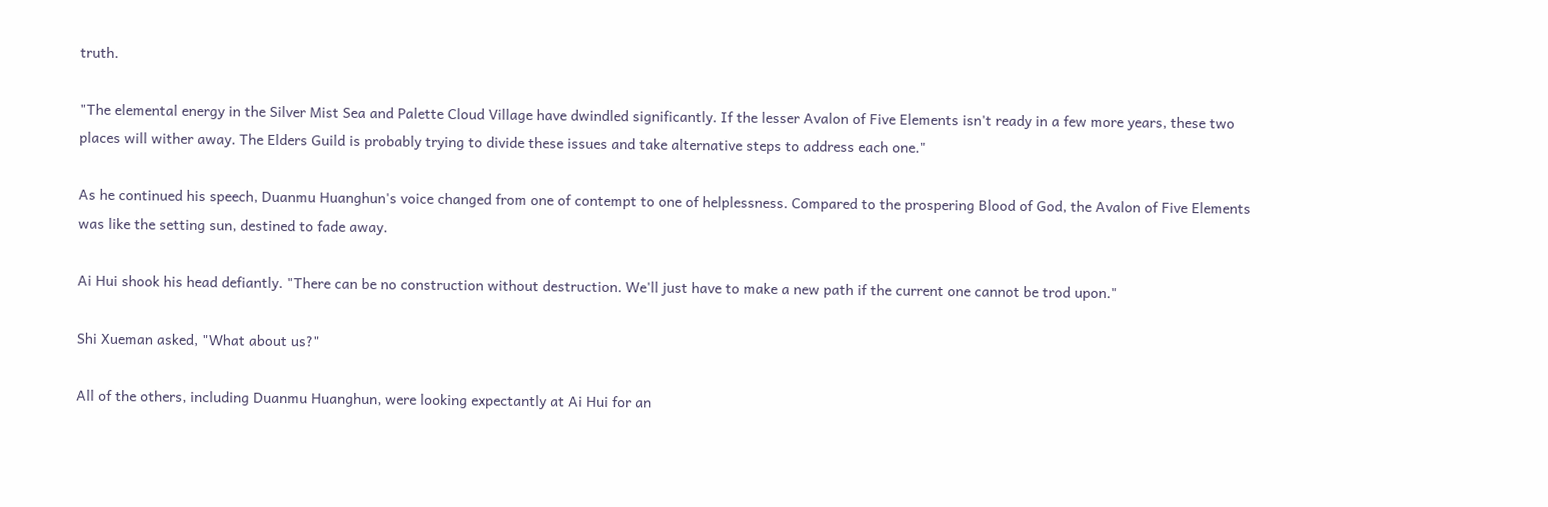truth.

"The elemental energy in the Silver Mist Sea and Palette Cloud Village have dwindled significantly. If the lesser Avalon of Five Elements isn't ready in a few more years, these two places will wither away. The Elders Guild is probably trying to divide these issues and take alternative steps to address each one."

As he continued his speech, Duanmu Huanghun's voice changed from one of contempt to one of helplessness. Compared to the prospering Blood of God, the Avalon of Five Elements was like the setting sun, destined to fade away.

Ai Hui shook his head defiantly. "There can be no construction without destruction. We'll just have to make a new path if the current one cannot be trod upon."

Shi Xueman asked, "What about us?"

All of the others, including Duanmu Huanghun, were looking expectantly at Ai Hui for an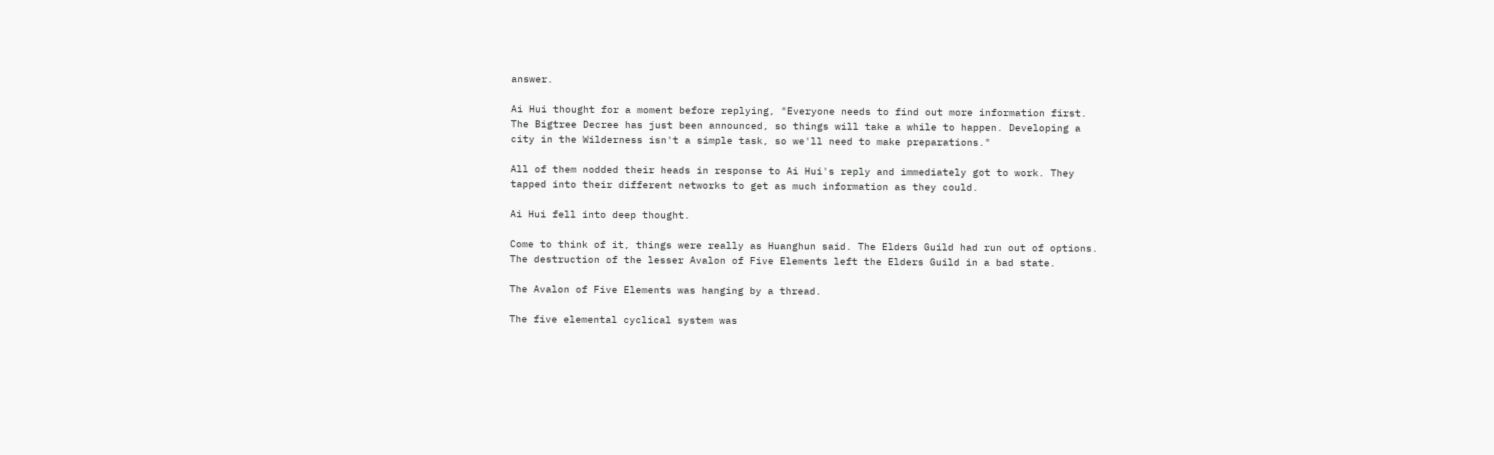answer.

Ai Hui thought for a moment before replying, "Everyone needs to find out more information first. The Bigtree Decree has just been announced, so things will take a while to happen. Developing a city in the Wilderness isn't a simple task, so we'll need to make preparations."

All of them nodded their heads in response to Ai Hui's reply and immediately got to work. They tapped into their different networks to get as much information as they could.

Ai Hui fell into deep thought.

Come to think of it, things were really as Huanghun said. The Elders Guild had run out of options. The destruction of the lesser Avalon of Five Elements left the Elders Guild in a bad state.

The Avalon of Five Elements was hanging by a thread.

The five elemental cyclical system was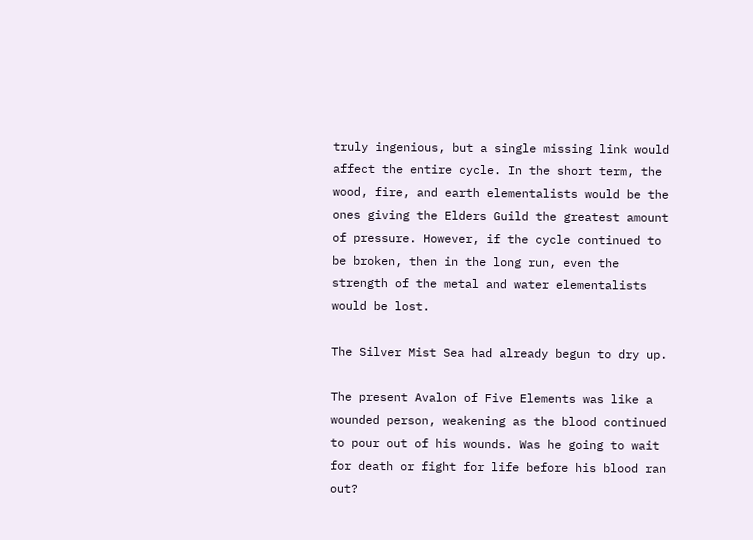truly ingenious, but a single missing link would affect the entire cycle. In the short term, the wood, fire, and earth elementalists would be the ones giving the Elders Guild the greatest amount of pressure. However, if the cycle continued to be broken, then in the long run, even the strength of the metal and water elementalists would be lost.

The Silver Mist Sea had already begun to dry up.

The present Avalon of Five Elements was like a wounded person, weakening as the blood continued to pour out of his wounds. Was he going to wait for death or fight for life before his blood ran out?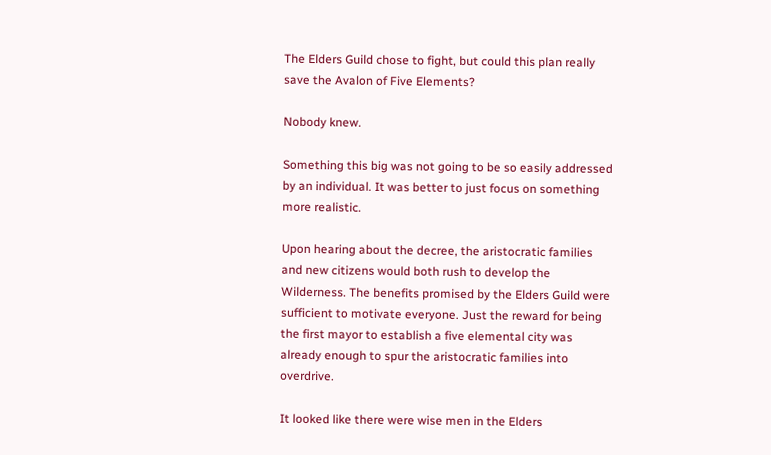The Elders Guild chose to fight, but could this plan really save the Avalon of Five Elements?

Nobody knew.

Something this big was not going to be so easily addressed by an individual. It was better to just focus on something more realistic.

Upon hearing about the decree, the aristocratic families and new citizens would both rush to develop the Wilderness. The benefits promised by the Elders Guild were sufficient to motivate everyone. Just the reward for being the first mayor to establish a five elemental city was already enough to spur the aristocratic families into overdrive.

It looked like there were wise men in the Elders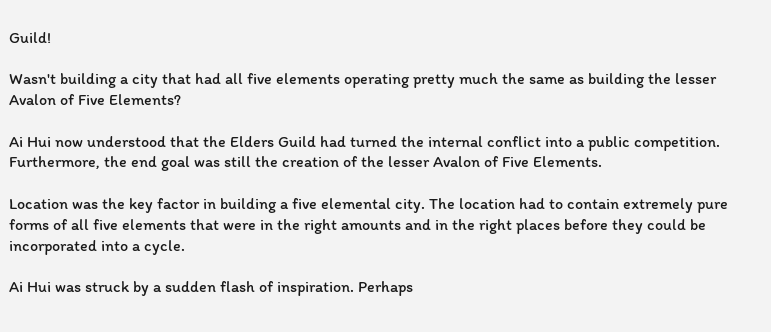Guild!

Wasn't building a city that had all five elements operating pretty much the same as building the lesser Avalon of Five Elements?

Ai Hui now understood that the Elders Guild had turned the internal conflict into a public competition. Furthermore, the end goal was still the creation of the lesser Avalon of Five Elements.

Location was the key factor in building a five elemental city. The location had to contain extremely pure forms of all five elements that were in the right amounts and in the right places before they could be incorporated into a cycle.

Ai Hui was struck by a sudden flash of inspiration. Perhaps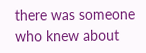there was someone who knew about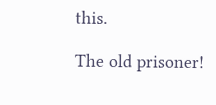this.

The old prisoner!